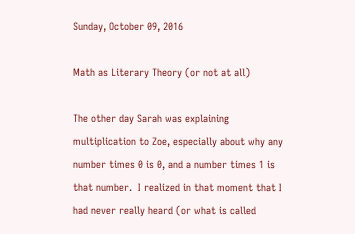Sunday, October 09, 2016

Math as Literary Theory (or not at all)

The other day Sarah was explaining multiplication to Zoe, especially about why any number times 0 is 0, and a number times 1 is that number.  I realized in that moment that I had never really heard (or what is called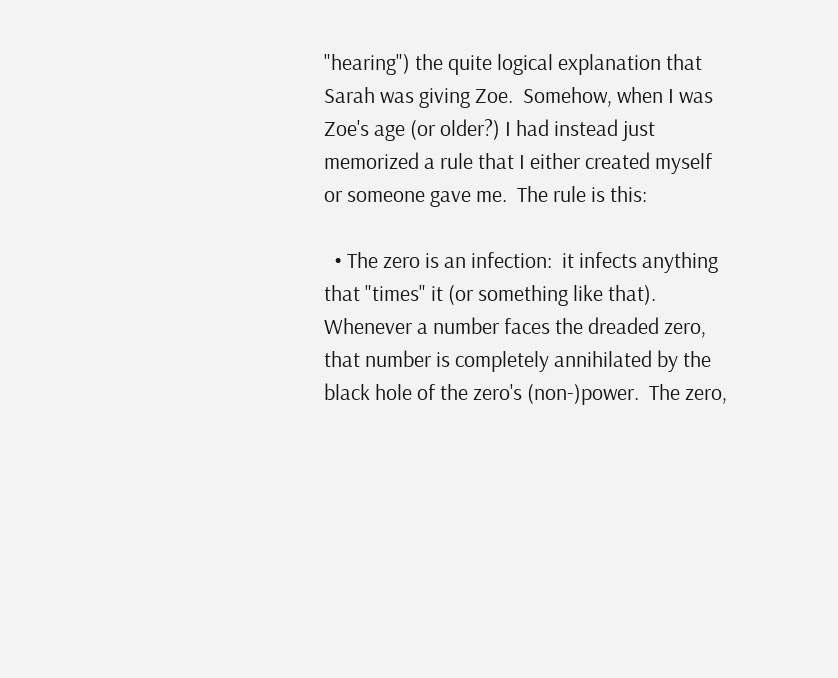"hearing") the quite logical explanation that Sarah was giving Zoe.  Somehow, when I was Zoe's age (or older?) I had instead just memorized a rule that I either created myself or someone gave me.  The rule is this:

  • The zero is an infection:  it infects anything that "times" it (or something like that).  Whenever a number faces the dreaded zero, that number is completely annihilated by the black hole of the zero's (non-)power.  The zero,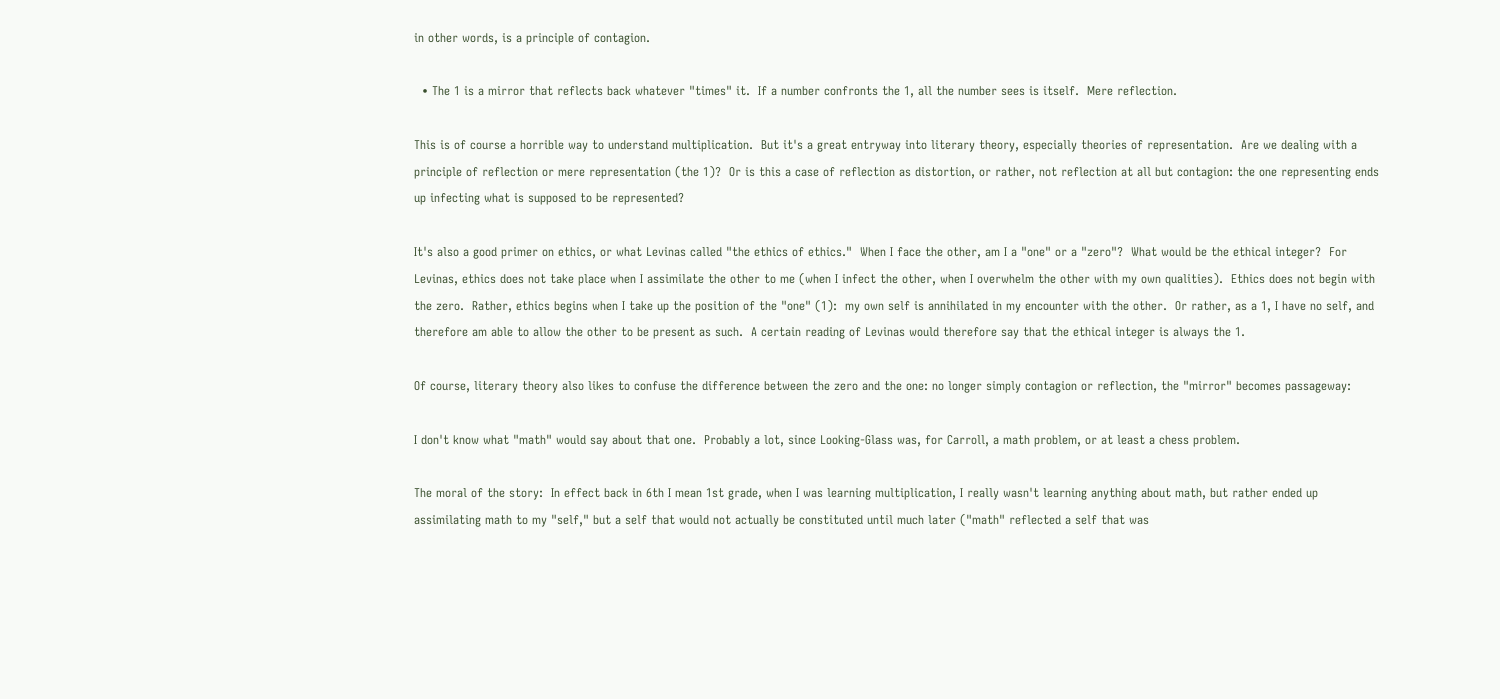in other words, is a principle of contagion.

  • The 1 is a mirror that reflects back whatever "times" it.  If a number confronts the 1, all the number sees is itself.  Mere reflection.

This is of course a horrible way to understand multiplication.  But it's a great entryway into literary theory, especially theories of representation.  Are we dealing with a principle of reflection or mere representation (the 1)?  Or is this a case of reflection as distortion, or rather, not reflection at all but contagion: the one representing ends up infecting what is supposed to be represented?

It's also a good primer on ethics, or what Levinas called "the ethics of ethics."  When I face the other, am I a "one" or a "zero"?  What would be the ethical integer?  For Levinas, ethics does not take place when I assimilate the other to me (when I infect the other, when I overwhelm the other with my own qualities).  Ethics does not begin with the zero.  Rather, ethics begins when I take up the position of the "one" (1):  my own self is annihilated in my encounter with the other.  Or rather, as a 1, I have no self, and therefore am able to allow the other to be present as such.  A certain reading of Levinas would therefore say that the ethical integer is always the 1.

Of course, literary theory also likes to confuse the difference between the zero and the one: no longer simply contagion or reflection, the "mirror" becomes passageway:

I don't know what "math" would say about that one.  Probably a lot, since Looking-Glass was, for Carroll, a math problem, or at least a chess problem.

The moral of the story:  In effect back in 6th I mean 1st grade, when I was learning multiplication, I really wasn't learning anything about math, but rather ended up assimilating math to my "self," but a self that would not actually be constituted until much later ("math" reflected a self that was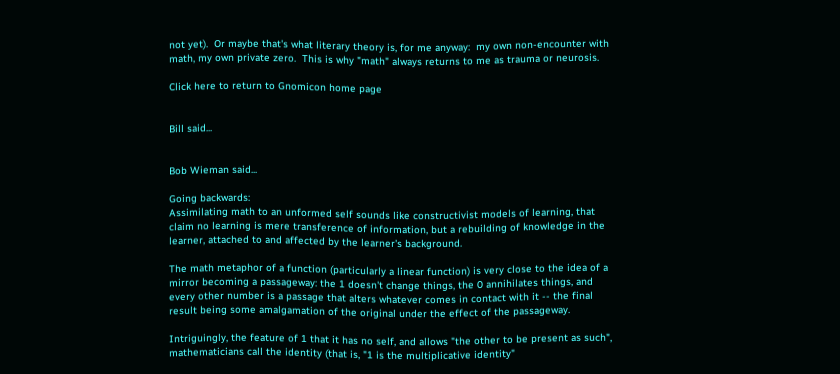not yet).  Or maybe that's what literary theory is, for me anyway:  my own non-encounter with math, my own private zero.  This is why "math" always returns to me as trauma or neurosis.

Click here to return to Gnomicon home page


Bill said...


Bob Wieman said...

Going backwards:
Assimilating math to an unformed self sounds like constructivist models of learning, that claim no learning is mere transference of information, but a rebuilding of knowledge in the learner, attached to and affected by the learner's background.

The math metaphor of a function (particularly a linear function) is very close to the idea of a mirror becoming a passageway: the 1 doesn't change things, the 0 annihilates things, and every other number is a passage that alters whatever comes in contact with it -- the final result being some amalgamation of the original under the effect of the passageway.

Intriguingly, the feature of 1 that it has no self, and allows "the other to be present as such", mathematicians call the identity (that is, "1 is the multiplicative identity"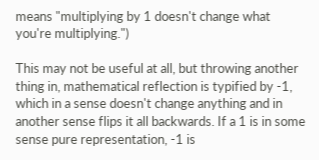means "multiplying by 1 doesn't change what you're multiplying.")

This may not be useful at all, but throwing another thing in, mathematical reflection is typified by -1, which in a sense doesn't change anything and in another sense flips it all backwards. If a 1 is in some sense pure representation, -1 is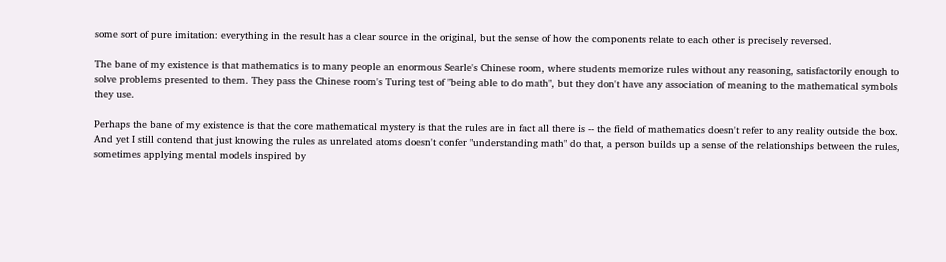some sort of pure imitation: everything in the result has a clear source in the original, but the sense of how the components relate to each other is precisely reversed.

The bane of my existence is that mathematics is to many people an enormous Searle's Chinese room, where students memorize rules without any reasoning, satisfactorily enough to solve problems presented to them. They pass the Chinese room's Turing test of "being able to do math", but they don't have any association of meaning to the mathematical symbols they use.

Perhaps the bane of my existence is that the core mathematical mystery is that the rules are in fact all there is -- the field of mathematics doesn't refer to any reality outside the box. And yet I still contend that just knowing the rules as unrelated atoms doesn't confer "understanding math" do that, a person builds up a sense of the relationships between the rules, sometimes applying mental models inspired by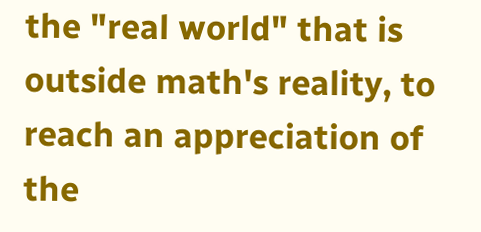the "real world" that is outside math's reality, to reach an appreciation of the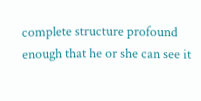complete structure profound enough that he or she can see it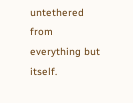untethered from everything but itself.